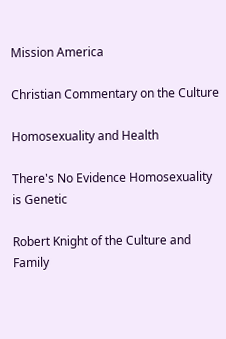Mission America

Christian Commentary on the Culture

Homosexuality and Health

There's No Evidence Homosexuality is Genetic

Robert Knight of the Culture and Family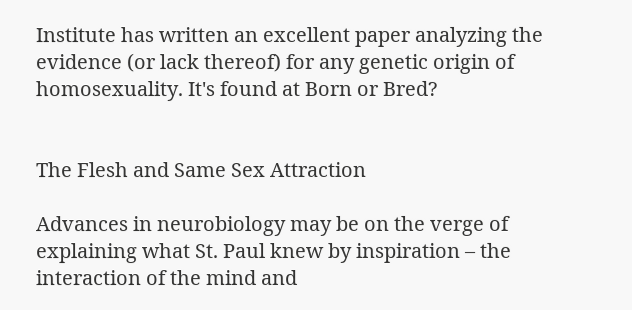Institute has written an excellent paper analyzing the evidence (or lack thereof) for any genetic origin of homosexuality. It's found at Born or Bred?


The Flesh and Same Sex Attraction

Advances in neurobiology may be on the verge of explaining what St. Paul knew by inspiration – the interaction of the mind and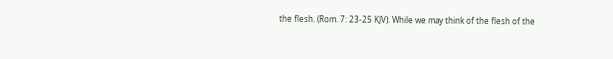the flesh. (Rom. 7: 23-25 KJV). While we may think of the flesh of the